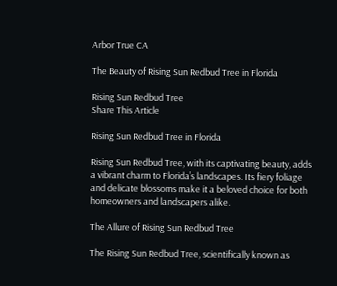Arbor True CA

The Beauty of Rising Sun Redbud Tree in Florida

Rising Sun Redbud Tree
Share This Article

Rising Sun Redbud Tree in Florida

Rising Sun Redbud Tree, with its captivating beauty, adds a vibrant charm to Florida’s landscapes. Its fiery foliage and delicate blossoms make it a beloved choice for both homeowners and landscapers alike.

The Allure of Rising Sun Redbud Tree

The Rising Sun Redbud Tree, scientifically known as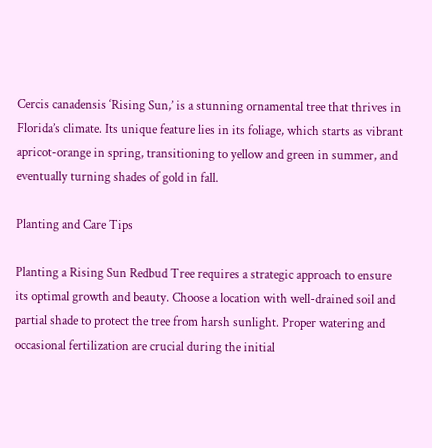Cercis canadensis ‘Rising Sun,’ is a stunning ornamental tree that thrives in Florida’s climate. Its unique feature lies in its foliage, which starts as vibrant apricot-orange in spring, transitioning to yellow and green in summer, and eventually turning shades of gold in fall.

Planting and Care Tips

Planting a Rising Sun Redbud Tree requires a strategic approach to ensure its optimal growth and beauty. Choose a location with well-drained soil and partial shade to protect the tree from harsh sunlight. Proper watering and occasional fertilization are crucial during the initial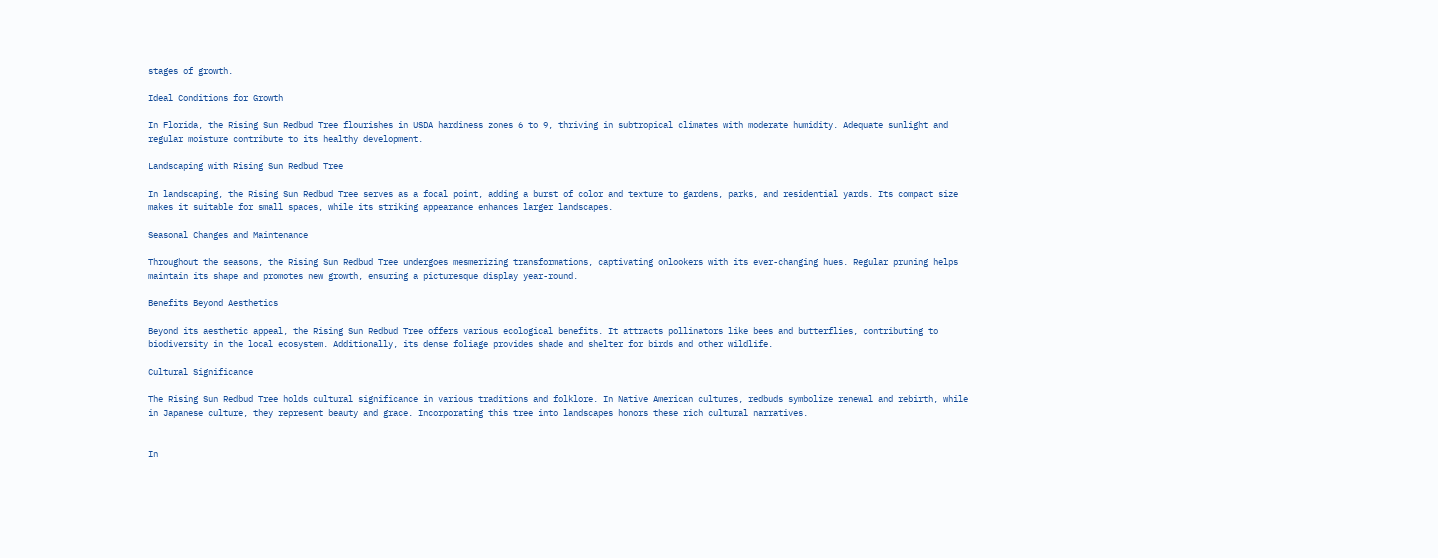stages of growth.

Ideal Conditions for Growth

In Florida, the Rising Sun Redbud Tree flourishes in USDA hardiness zones 6 to 9, thriving in subtropical climates with moderate humidity. Adequate sunlight and regular moisture contribute to its healthy development.

Landscaping with Rising Sun Redbud Tree

In landscaping, the Rising Sun Redbud Tree serves as a focal point, adding a burst of color and texture to gardens, parks, and residential yards. Its compact size makes it suitable for small spaces, while its striking appearance enhances larger landscapes.

Seasonal Changes and Maintenance

Throughout the seasons, the Rising Sun Redbud Tree undergoes mesmerizing transformations, captivating onlookers with its ever-changing hues. Regular pruning helps maintain its shape and promotes new growth, ensuring a picturesque display year-round.

Benefits Beyond Aesthetics

Beyond its aesthetic appeal, the Rising Sun Redbud Tree offers various ecological benefits. It attracts pollinators like bees and butterflies, contributing to biodiversity in the local ecosystem. Additionally, its dense foliage provides shade and shelter for birds and other wildlife.

Cultural Significance

The Rising Sun Redbud Tree holds cultural significance in various traditions and folklore. In Native American cultures, redbuds symbolize renewal and rebirth, while in Japanese culture, they represent beauty and grace. Incorporating this tree into landscapes honors these rich cultural narratives.


In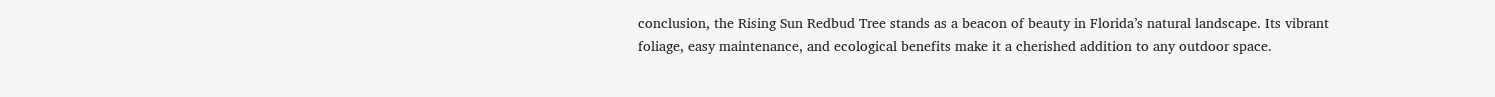conclusion, the Rising Sun Redbud Tree stands as a beacon of beauty in Florida’s natural landscape. Its vibrant foliage, easy maintenance, and ecological benefits make it a cherished addition to any outdoor space.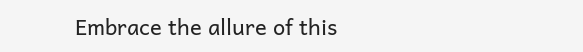Embrace the allure of this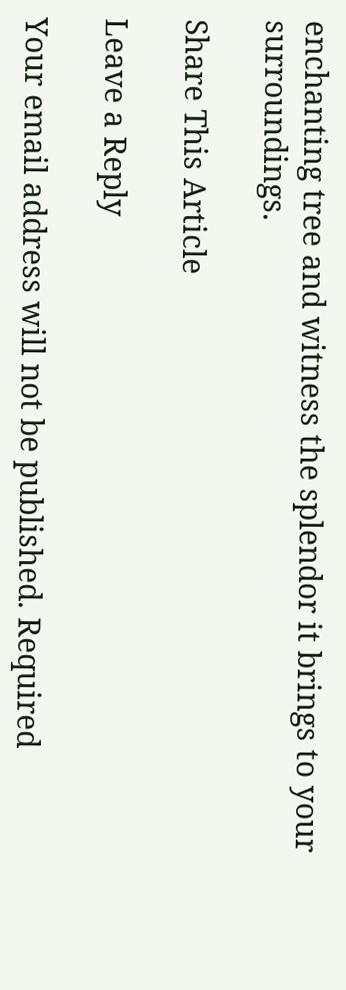enchanting tree and witness the splendor it brings to your surroundings.

Share This Article

Leave a Reply

Your email address will not be published. Required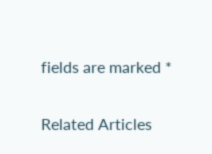fields are marked *

Related Articles